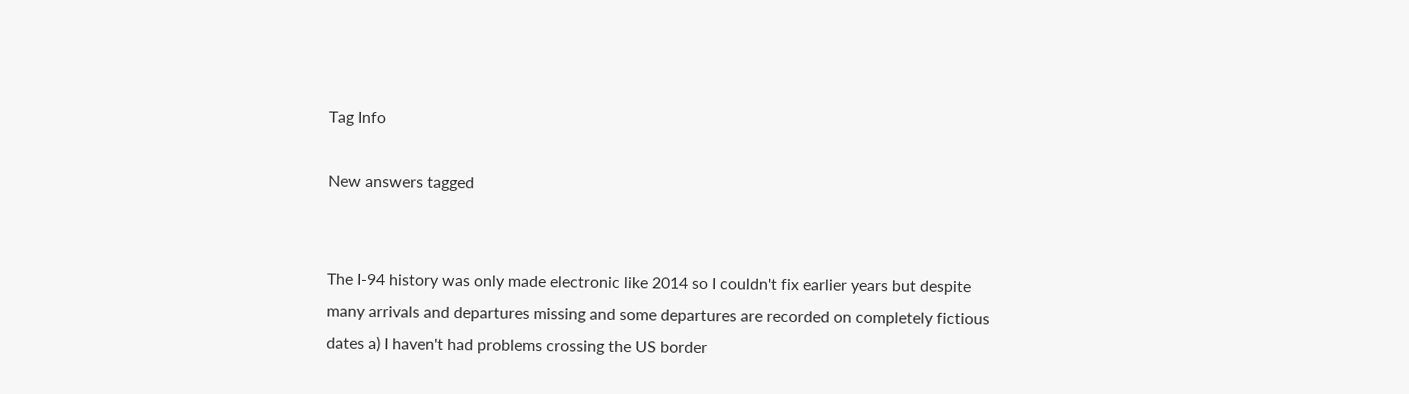Tag Info

New answers tagged


The I-94 history was only made electronic like 2014 so I couldn't fix earlier years but despite many arrivals and departures missing and some departures are recorded on completely fictious dates a) I haven't had problems crossing the US border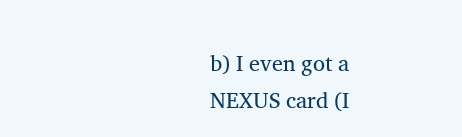b) I even got a NEXUS card (I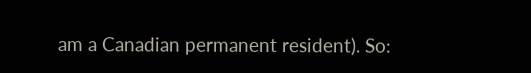am a Canadian permanent resident). So: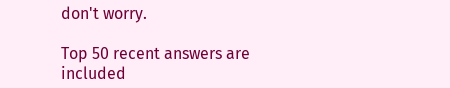don't worry.

Top 50 recent answers are included